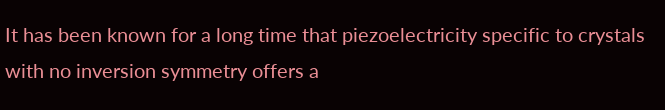It has been known for a long time that piezoelectricity specific to crystals with no inversion symmetry offers a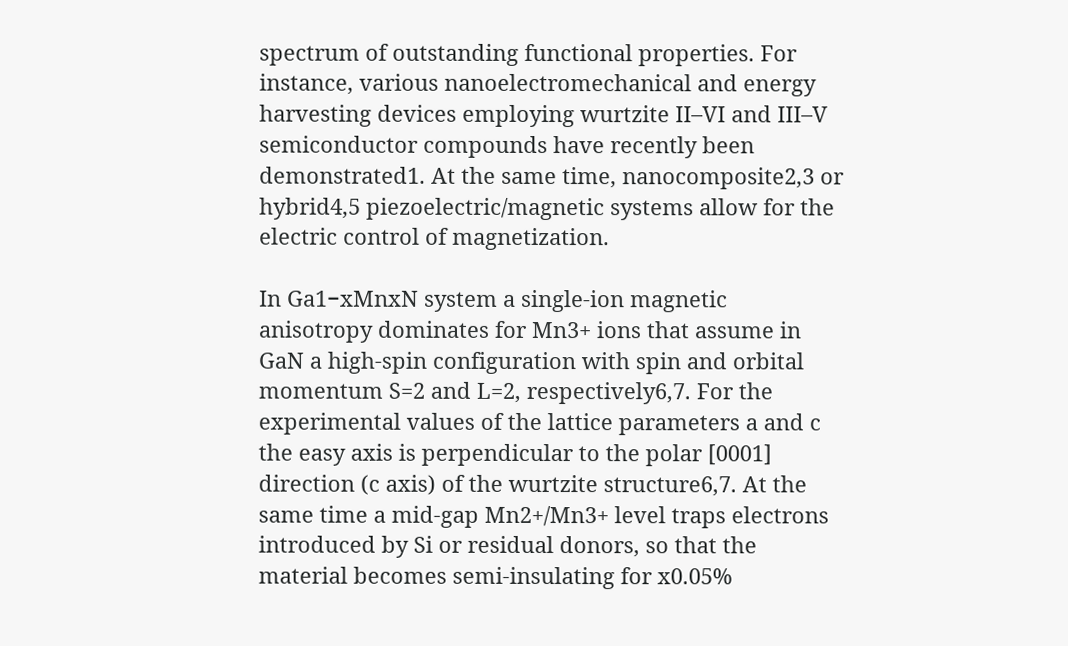spectrum of outstanding functional properties. For instance, various nanoelectromechanical and energy harvesting devices employing wurtzite II–VI and III–V semiconductor compounds have recently been demonstrated1. At the same time, nanocomposite2,3 or hybrid4,5 piezoelectric/magnetic systems allow for the electric control of magnetization.

In Ga1−xMnxN system a single-ion magnetic anisotropy dominates for Mn3+ ions that assume in GaN a high-spin configuration with spin and orbital momentum S=2 and L=2, respectively6,7. For the experimental values of the lattice parameters a and c the easy axis is perpendicular to the polar [0001] direction (c axis) of the wurtzite structure6,7. At the same time a mid-gap Mn2+/Mn3+ level traps electrons introduced by Si or residual donors, so that the material becomes semi-insulating for x0.05%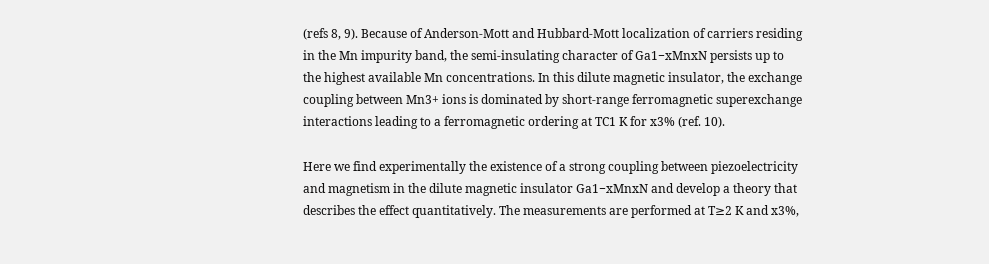(refs 8, 9). Because of Anderson-Mott and Hubbard-Mott localization of carriers residing in the Mn impurity band, the semi-insulating character of Ga1−xMnxN persists up to the highest available Mn concentrations. In this dilute magnetic insulator, the exchange coupling between Mn3+ ions is dominated by short-range ferromagnetic superexchange interactions leading to a ferromagnetic ordering at TC1 K for x3% (ref. 10).

Here we find experimentally the existence of a strong coupling between piezoelectricity and magnetism in the dilute magnetic insulator Ga1−xMnxN and develop a theory that describes the effect quantitatively. The measurements are performed at T≥2 K and x3%,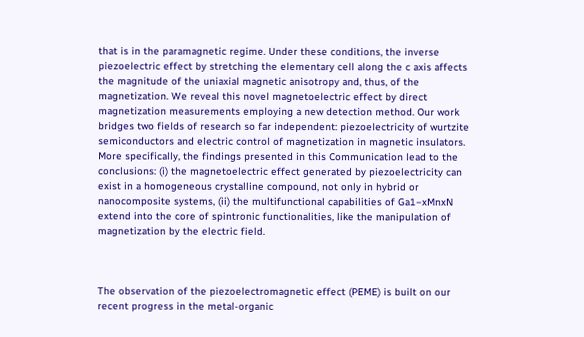that is in the paramagnetic regime. Under these conditions, the inverse piezoelectric effect by stretching the elementary cell along the c axis affects the magnitude of the uniaxial magnetic anisotropy and, thus, of the magnetization. We reveal this novel magnetoelectric effect by direct magnetization measurements employing a new detection method. Our work bridges two fields of research so far independent: piezoelectricity of wurtzite semiconductors and electric control of magnetization in magnetic insulators. More specifically, the findings presented in this Communication lead to the conclusions: (i) the magnetoelectric effect generated by piezoelectricity can exist in a homogeneous crystalline compound, not only in hybrid or nanocomposite systems, (ii) the multifunctional capabilities of Ga1−xMnxN extend into the core of spintronic functionalities, like the manipulation of magnetization by the electric field.



The observation of the piezoelectromagnetic effect (PEME) is built on our recent progress in the metal-organic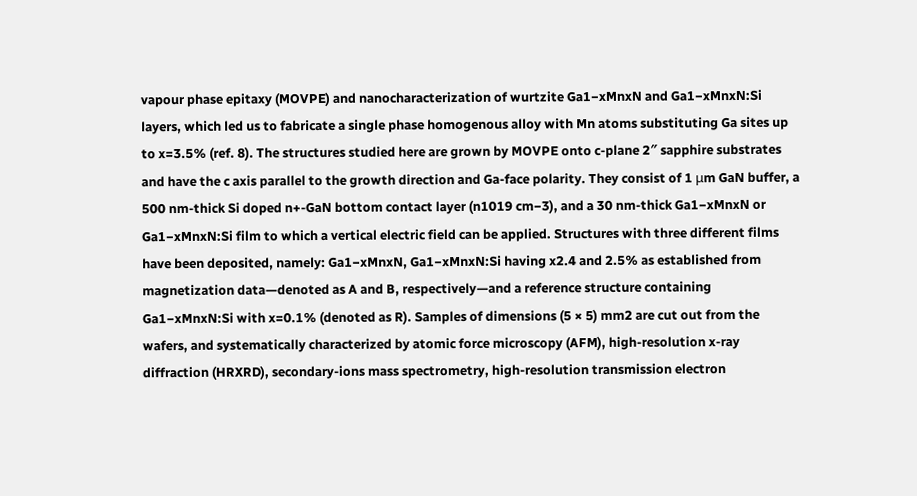vapour phase epitaxy (MOVPE) and nanocharacterization of wurtzite Ga1−xMnxN and Ga1−xMnxN:Si layers, which led us to fabricate a single phase homogenous alloy with Mn atoms substituting Ga sites up to x=3.5% (ref. 8). The structures studied here are grown by MOVPE onto c-plane 2″ sapphire substrates and have the c axis parallel to the growth direction and Ga-face polarity. They consist of 1 μm GaN buffer, a 500 nm-thick Si doped n+-GaN bottom contact layer (n1019 cm−3), and a 30 nm-thick Ga1−xMnxN or Ga1−xMnxN:Si film to which a vertical electric field can be applied. Structures with three different films have been deposited, namely: Ga1−xMnxN, Ga1−xMnxN:Si having x2.4 and 2.5% as established from magnetization data—denoted as A and B, respectively—and a reference structure containing Ga1−xMnxN:Si with x=0.1% (denoted as R). Samples of dimensions (5 × 5) mm2 are cut out from the wafers, and systematically characterized by atomic force microscopy (AFM), high-resolution x-ray diffraction (HRXRD), secondary-ions mass spectrometry, high-resolution transmission electron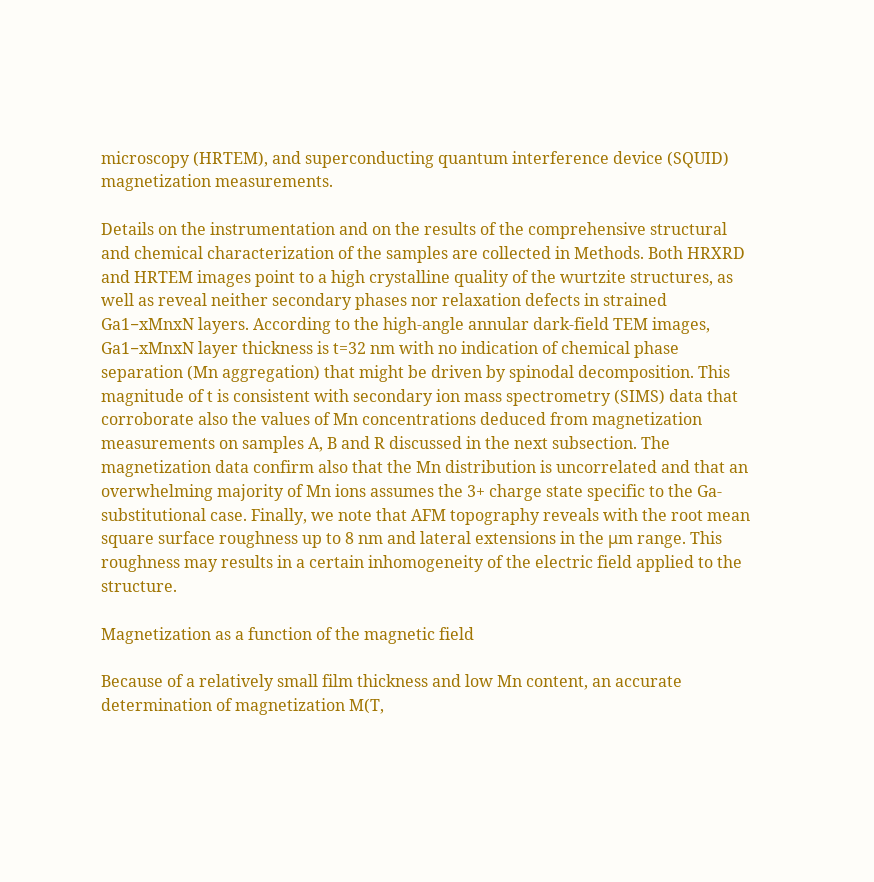microscopy (HRTEM), and superconducting quantum interference device (SQUID) magnetization measurements.

Details on the instrumentation and on the results of the comprehensive structural and chemical characterization of the samples are collected in Methods. Both HRXRD and HRTEM images point to a high crystalline quality of the wurtzite structures, as well as reveal neither secondary phases nor relaxation defects in strained Ga1−xMnxN layers. According to the high-angle annular dark-field TEM images, Ga1−xMnxN layer thickness is t=32 nm with no indication of chemical phase separation (Mn aggregation) that might be driven by spinodal decomposition. This magnitude of t is consistent with secondary ion mass spectrometry (SIMS) data that corroborate also the values of Mn concentrations deduced from magnetization measurements on samples A, B and R discussed in the next subsection. The magnetization data confirm also that the Mn distribution is uncorrelated and that an overwhelming majority of Mn ions assumes the 3+ charge state specific to the Ga-substitutional case. Finally, we note that AFM topography reveals with the root mean square surface roughness up to 8 nm and lateral extensions in the μm range. This roughness may results in a certain inhomogeneity of the electric field applied to the structure.

Magnetization as a function of the magnetic field

Because of a relatively small film thickness and low Mn content, an accurate determination of magnetization M(T,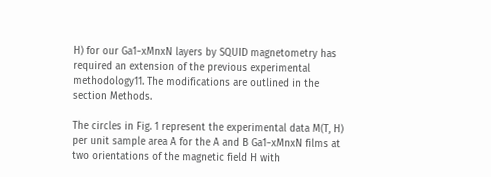H) for our Ga1−xMnxN layers by SQUID magnetometry has required an extension of the previous experimental methodology11. The modifications are outlined in the section Methods.

The circles in Fig. 1 represent the experimental data M(T, H) per unit sample area A for the A and B Ga1−xMnxN films at two orientations of the magnetic field H with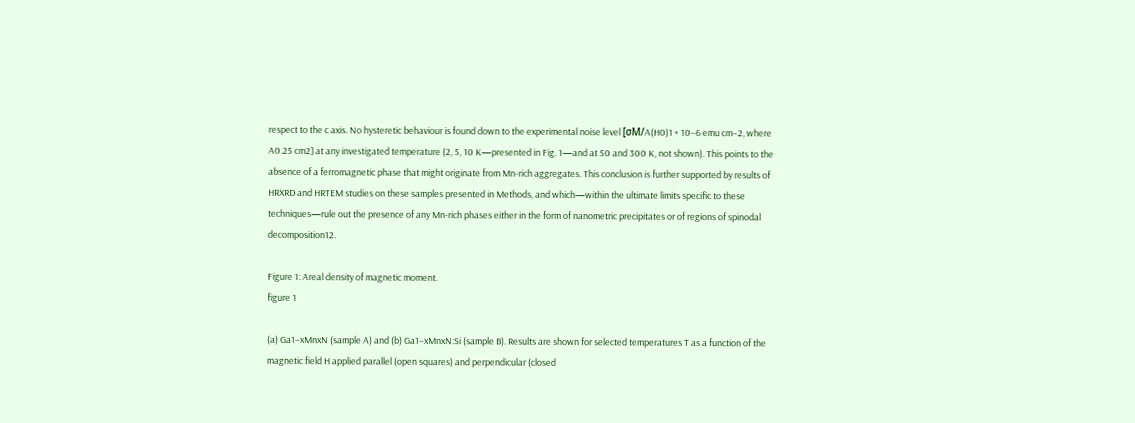respect to the c axis. No hysteretic behaviour is found down to the experimental noise level [σM/A(H0)1 × 10−6 emu cm−2, where A0.25 cm2] at any investigated temperature (2, 5, 10 K—presented in Fig. 1—and at 50 and 300 K, not shown). This points to the absence of a ferromagnetic phase that might originate from Mn-rich aggregates. This conclusion is further supported by results of HRXRD and HRTEM studies on these samples presented in Methods, and which—within the ultimate limits specific to these techniques—rule out the presence of any Mn-rich phases either in the form of nanometric precipitates or of regions of spinodal decomposition12.

Figure 1: Areal density of magnetic moment.
figure 1

(a) Ga1−xMnxN (sample A) and (b) Ga1−xMnxN:Si (sample B). Results are shown for selected temperatures T as a function of the magnetic field H applied parallel (open squares) and perpendicular (closed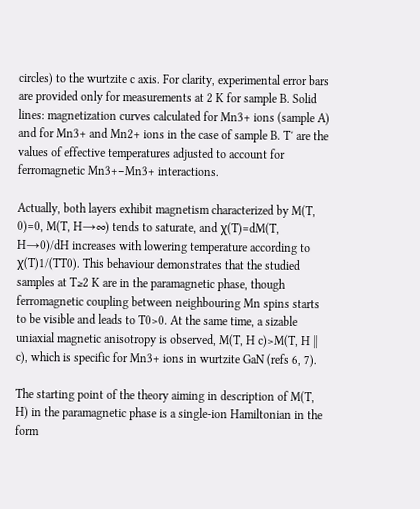circles) to the wurtzite c axis. For clarity, experimental error bars are provided only for measurements at 2 K for sample B. Solid lines: magnetization curves calculated for Mn3+ ions (sample A) and for Mn3+ and Mn2+ ions in the case of sample B. T′ are the values of effective temperatures adjusted to account for ferromagnetic Mn3+−Mn3+ interactions.

Actually, both layers exhibit magnetism characterized by M(T, 0)=0, M(T, H→∞) tends to saturate, and χ(T)=dM(T, H→0)/dH increases with lowering temperature according to χ(T)1/(TT0). This behaviour demonstrates that the studied samples at T≥2 K are in the paramagnetic phase, though ferromagnetic coupling between neighbouring Mn spins starts to be visible and leads to T0>0. At the same time, a sizable uniaxial magnetic anisotropy is observed, M(T, H c)>M(T, H || c), which is specific for Mn3+ ions in wurtzite GaN (refs 6, 7).

The starting point of the theory aiming in description of M(T, H) in the paramagnetic phase is a single-ion Hamiltonian in the form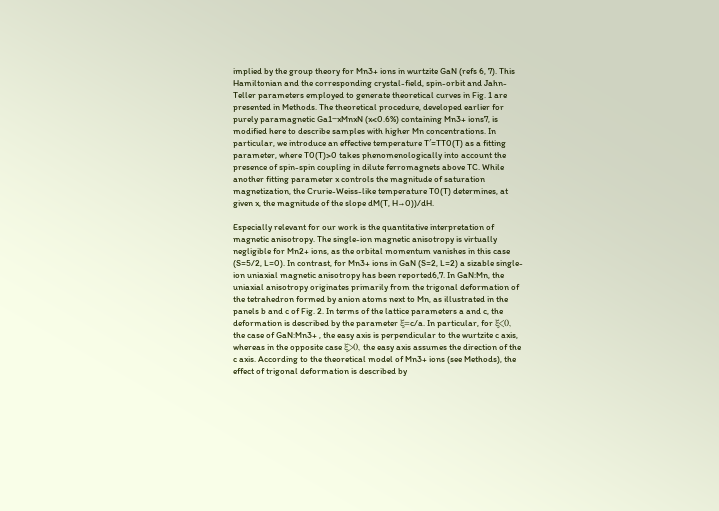implied by the group theory for Mn3+ ions in wurtzite GaN (refs 6, 7). This Hamiltonian and the corresponding crystal-field, spin-orbit and Jahn-Teller parameters employed to generate theoretical curves in Fig. 1 are presented in Methods. The theoretical procedure, developed earlier for purely paramagnetic Ga1−xMnxN (x<0.6%) containing Mn3+ ions7, is modified here to describe samples with higher Mn concentrations. In particular, we introduce an effective temperature T′=TT0(T) as a fitting parameter, where T0(T)>0 takes phenomenologically into account the presence of spin-spin coupling in dilute ferromagnets above TC. While another fitting parameter x controls the magnitude of saturation magnetization, the Crurie-Weiss-like temperature T0(T) determines, at given x, the magnitude of the slope dM(T, H→0))/dH.

Especially relevant for our work is the quantitative interpretation of magnetic anisotropy. The single-ion magnetic anisotropy is virtually negligible for Mn2+ ions, as the orbital momentum vanishes in this case (S=5/2, L=0). In contrast, for Mn3+ ions in GaN (S=2, L=2) a sizable single-ion uniaxial magnetic anisotropy has been reported6,7. In GaN:Mn, the uniaxial anisotropy originates primarily from the trigonal deformation of the tetrahedron formed by anion atoms next to Mn, as illustrated in the panels b and c of Fig. 2. In terms of the lattice parameters a and c, the deformation is described by the parameter ξ=c/a. In particular, for ξ<0, the case of GaN:Mn3+ , the easy axis is perpendicular to the wurtzite c axis, whereas in the opposite case ξ>0, the easy axis assumes the direction of the c axis. According to the theoretical model of Mn3+ ions (see Methods), the effect of trigonal deformation is described by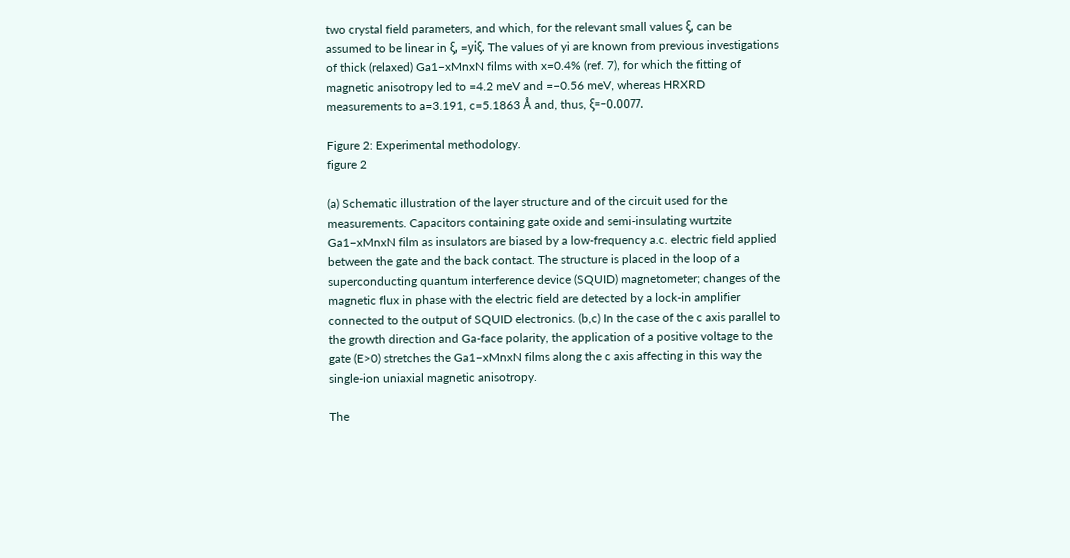two crystal field parameters, and which, for the relevant small values ξ, can be assumed to be linear in ξ, =yiξ. The values of yi are known from previous investigations of thick (relaxed) Ga1−xMnxN films with x=0.4% (ref. 7), for which the fitting of magnetic anisotropy led to =4.2 meV and =−0.56 meV, whereas HRXRD measurements to a=3.191, c=5.1863 Å and, thus, ξ=−0.0077.

Figure 2: Experimental methodology.
figure 2

(a) Schematic illustration of the layer structure and of the circuit used for the measurements. Capacitors containing gate oxide and semi-insulating wurtzite Ga1−xMnxN film as insulators are biased by a low-frequency a.c. electric field applied between the gate and the back contact. The structure is placed in the loop of a superconducting quantum interference device (SQUID) magnetometer; changes of the magnetic flux in phase with the electric field are detected by a lock-in amplifier connected to the output of SQUID electronics. (b,c) In the case of the c axis parallel to the growth direction and Ga-face polarity, the application of a positive voltage to the gate (E>0) stretches the Ga1−xMnxN films along the c axis affecting in this way the single-ion uniaxial magnetic anisotropy.

The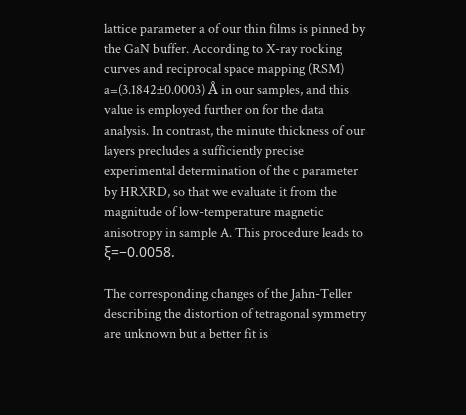lattice parameter a of our thin films is pinned by the GaN buffer. According to X-ray rocking curves and reciprocal space mapping (RSM) a=(3.1842±0.0003) Å in our samples, and this value is employed further on for the data analysis. In contrast, the minute thickness of our layers precludes a sufficiently precise experimental determination of the c parameter by HRXRD, so that we evaluate it from the magnitude of low-temperature magnetic anisotropy in sample A. This procedure leads to ξ=−0.0058.

The corresponding changes of the Jahn-Teller describing the distortion of tetragonal symmetry are unknown but a better fit is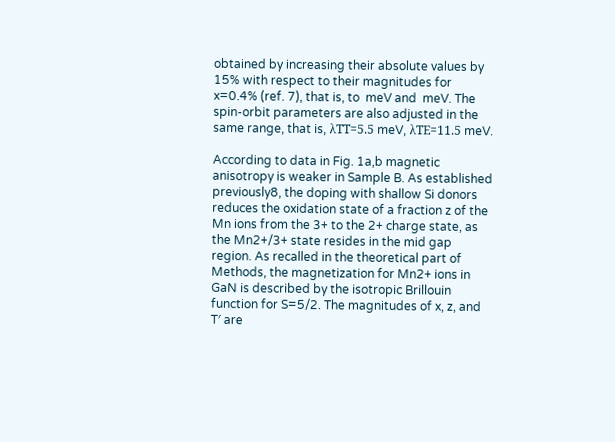obtained by increasing their absolute values by 15% with respect to their magnitudes for x=0.4% (ref. 7), that is, to  meV and  meV. The spin-orbit parameters are also adjusted in the same range, that is, λTT=5.5 meV, λTE=11.5 meV.

According to data in Fig. 1a,b magnetic anisotropy is weaker in Sample B. As established previously8, the doping with shallow Si donors reduces the oxidation state of a fraction z of the Mn ions from the 3+ to the 2+ charge state, as the Mn2+/3+ state resides in the mid gap region. As recalled in the theoretical part of Methods, the magnetization for Mn2+ ions in GaN is described by the isotropic Brillouin function for S=5/2. The magnitudes of x, z, and T′ are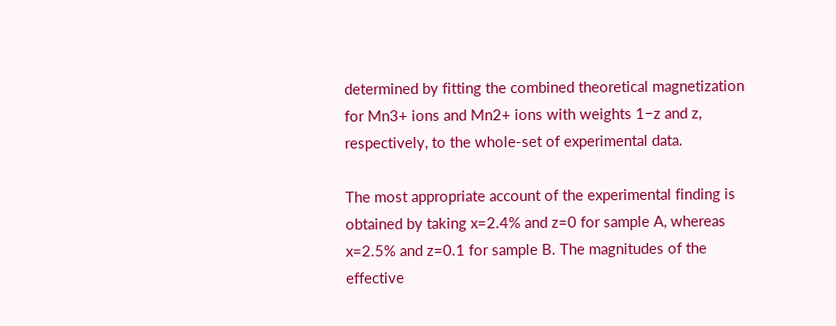determined by fitting the combined theoretical magnetization for Mn3+ ions and Mn2+ ions with weights 1−z and z, respectively, to the whole-set of experimental data.

The most appropriate account of the experimental finding is obtained by taking x=2.4% and z=0 for sample A, whereas x=2.5% and z=0.1 for sample B. The magnitudes of the effective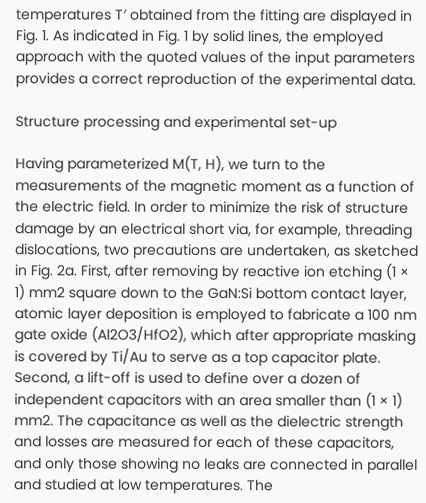temperatures T′ obtained from the fitting are displayed in Fig. 1. As indicated in Fig. 1 by solid lines, the employed approach with the quoted values of the input parameters provides a correct reproduction of the experimental data.

Structure processing and experimental set-up

Having parameterized M(T, H), we turn to the measurements of the magnetic moment as a function of the electric field. In order to minimize the risk of structure damage by an electrical short via, for example, threading dislocations, two precautions are undertaken, as sketched in Fig. 2a. First, after removing by reactive ion etching (1 × 1) mm2 square down to the GaN:Si bottom contact layer, atomic layer deposition is employed to fabricate a 100 nm gate oxide (Al2O3/HfO2), which after appropriate masking is covered by Ti/Au to serve as a top capacitor plate. Second, a lift-off is used to define over a dozen of independent capacitors with an area smaller than (1 × 1) mm2. The capacitance as well as the dielectric strength and losses are measured for each of these capacitors, and only those showing no leaks are connected in parallel and studied at low temperatures. The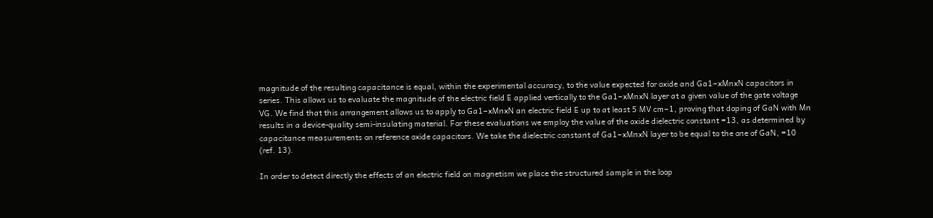magnitude of the resulting capacitance is equal, within the experimental accuracy, to the value expected for oxide and Ga1−xMnxN capacitors in series. This allows us to evaluate the magnitude of the electric field E applied vertically to the Ga1−xMnxN layer at a given value of the gate voltage VG. We find that this arrangement allows us to apply to Ga1−xMnxN an electric field E up to at least 5 MV cm−1, proving that doping of GaN with Mn results in a device-quality semi-insulating material. For these evaluations we employ the value of the oxide dielectric constant =13, as determined by capacitance measurements on reference oxide capacitors. We take the dielectric constant of Ga1−xMnxN layer to be equal to the one of GaN, =10 (ref. 13).

In order to detect directly the effects of an electric field on magnetism we place the structured sample in the loop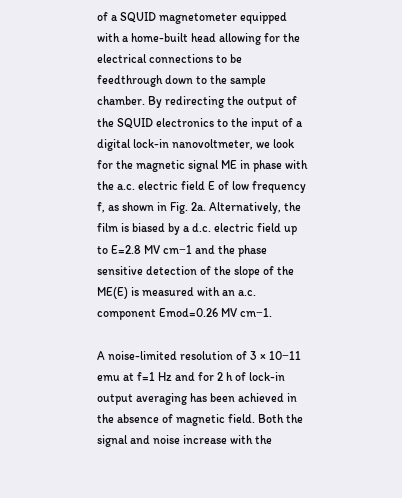of a SQUID magnetometer equipped with a home-built head allowing for the electrical connections to be feedthrough down to the sample chamber. By redirecting the output of the SQUID electronics to the input of a digital lock-in nanovoltmeter, we look for the magnetic signal ME in phase with the a.c. electric field E of low frequency f, as shown in Fig. 2a. Alternatively, the film is biased by a d.c. electric field up to E=2.8 MV cm−1 and the phase sensitive detection of the slope of the ME(E) is measured with an a.c. component Emod=0.26 MV cm−1.

A noise-limited resolution of 3 × 10−11 emu at f=1 Hz and for 2 h of lock-in output averaging has been achieved in the absence of magnetic field. Both the signal and noise increase with the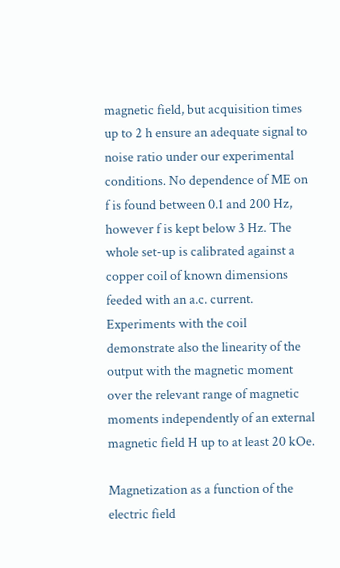magnetic field, but acquisition times up to 2 h ensure an adequate signal to noise ratio under our experimental conditions. No dependence of ME on f is found between 0.1 and 200 Hz, however f is kept below 3 Hz. The whole set-up is calibrated against a copper coil of known dimensions feeded with an a.c. current. Experiments with the coil demonstrate also the linearity of the output with the magnetic moment over the relevant range of magnetic moments independently of an external magnetic field H up to at least 20 kOe.

Magnetization as a function of the electric field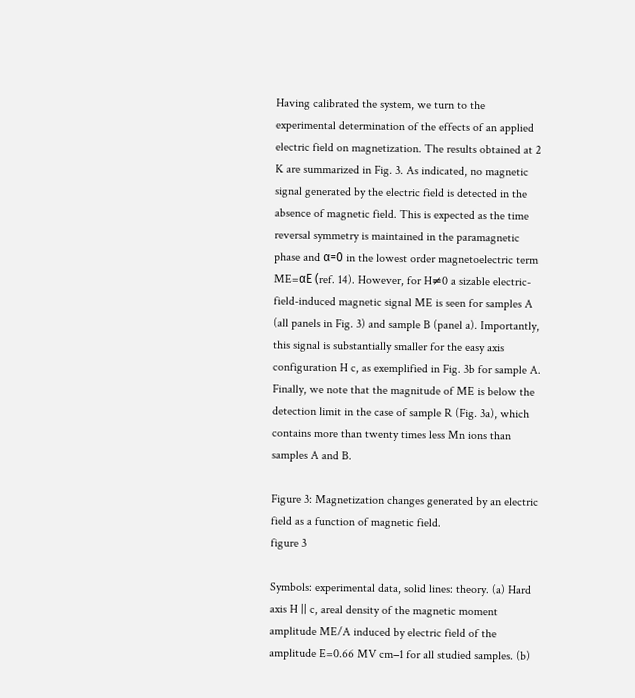Having calibrated the system, we turn to the experimental determination of the effects of an applied electric field on magnetization. The results obtained at 2 K are summarized in Fig. 3. As indicated, no magnetic signal generated by the electric field is detected in the absence of magnetic field. This is expected as the time reversal symmetry is maintained in the paramagnetic phase and α=0 in the lowest order magnetoelectric term ME=αE (ref. 14). However, for H≠0 a sizable electric-field-induced magnetic signal ME is seen for samples A (all panels in Fig. 3) and sample B (panel a). Importantly, this signal is substantially smaller for the easy axis configuration H c, as exemplified in Fig. 3b for sample A. Finally, we note that the magnitude of ME is below the detection limit in the case of sample R (Fig. 3a), which contains more than twenty times less Mn ions than samples A and B.

Figure 3: Magnetization changes generated by an electric field as a function of magnetic field.
figure 3

Symbols: experimental data, solid lines: theory. (a) Hard axis H || c, areal density of the magnetic moment amplitude ME/A induced by electric field of the amplitude E=0.66 MV cm−1 for all studied samples. (b)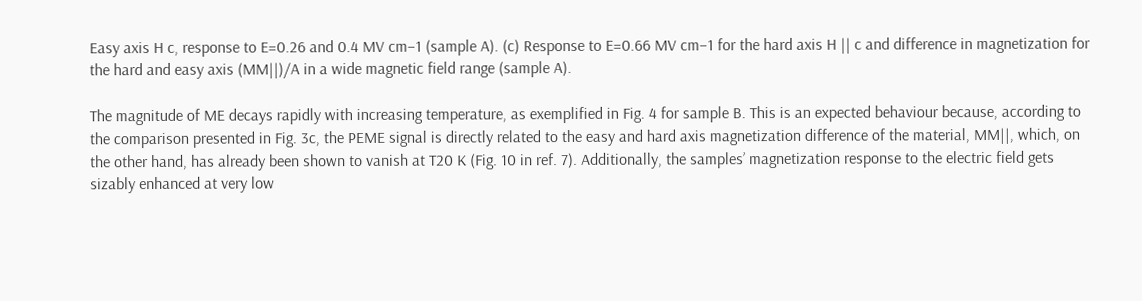Easy axis H c, response to E=0.26 and 0.4 MV cm−1 (sample A). (c) Response to E=0.66 MV cm−1 for the hard axis H || c and difference in magnetization for the hard and easy axis (MM||)/A in a wide magnetic field range (sample A).

The magnitude of ME decays rapidly with increasing temperature, as exemplified in Fig. 4 for sample B. This is an expected behaviour because, according to the comparison presented in Fig. 3c, the PEME signal is directly related to the easy and hard axis magnetization difference of the material, MM||, which, on the other hand, has already been shown to vanish at T20 K (Fig. 10 in ref. 7). Additionally, the samples’ magnetization response to the electric field gets sizably enhanced at very low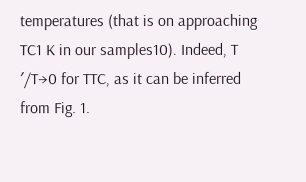temperatures (that is on approaching TC1 K in our samples10). Indeed, T ′/T→0 for TTC, as it can be inferred from Fig. 1.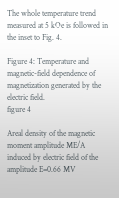The whole temperature trend measured at 5 kOe is followed in the inset to Fig. 4.

Figure 4: Temperature and magnetic-field dependence of magnetization generated by the electric field.
figure 4

Areal density of the magnetic moment amplitude ME/A induced by electric field of the amplitude E=0.66 MV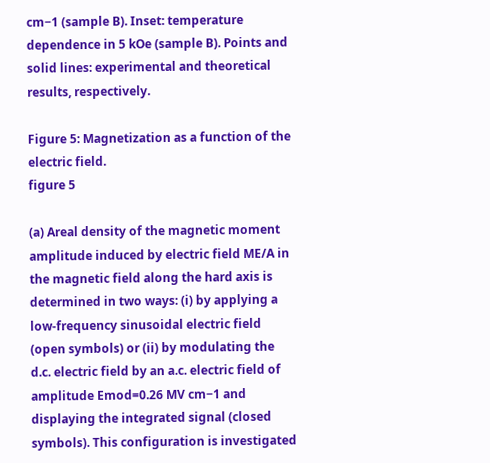cm−1 (sample B). Inset: temperature dependence in 5 kOe (sample B). Points and solid lines: experimental and theoretical results, respectively.

Figure 5: Magnetization as a function of the electric field.
figure 5

(a) Areal density of the magnetic moment amplitude induced by electric field ME/A in the magnetic field along the hard axis is determined in two ways: (i) by applying a low-frequency sinusoidal electric field (open symbols) or (ii) by modulating the d.c. electric field by an a.c. electric field of amplitude Emod=0.26 MV cm−1 and displaying the integrated signal (closed symbols). This configuration is investigated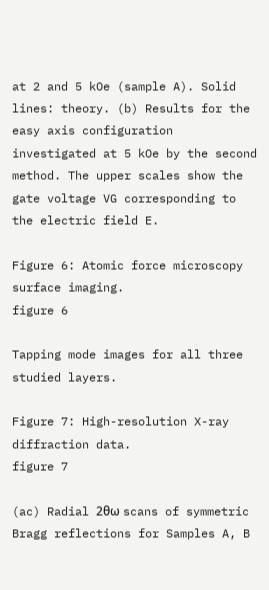at 2 and 5 kOe (sample A). Solid lines: theory. (b) Results for the easy axis configuration investigated at 5 kOe by the second method. The upper scales show the gate voltage VG corresponding to the electric field E.

Figure 6: Atomic force microscopy surface imaging.
figure 6

Tapping mode images for all three studied layers.

Figure 7: High-resolution X-ray diffraction data.
figure 7

(ac) Radial 2θω scans of symmetric Bragg reflections for Samples A, B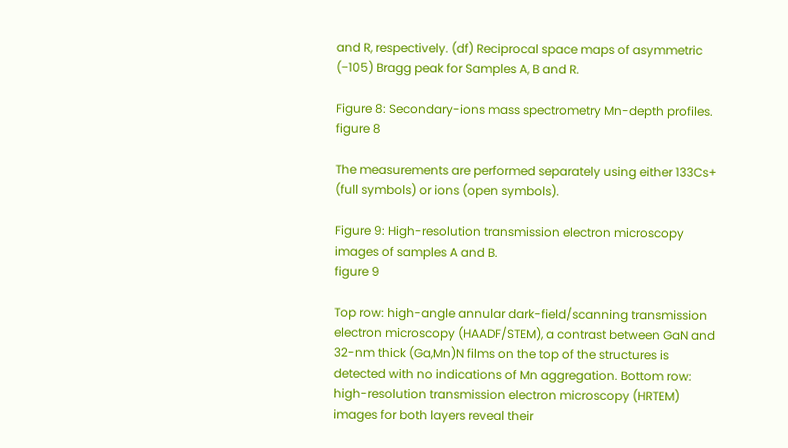and R, respectively. (df) Reciprocal space maps of asymmetric (−105) Bragg peak for Samples A, B and R.

Figure 8: Secondary-ions mass spectrometry Mn-depth profiles.
figure 8

The measurements are performed separately using either 133Cs+ (full symbols) or ions (open symbols).

Figure 9: High-resolution transmission electron microscopy images of samples A and B.
figure 9

Top row: high-angle annular dark-field/scanning transmission electron microscopy (HAADF/STEM), a contrast between GaN and 32-nm thick (Ga,Mn)N films on the top of the structures is detected with no indications of Mn aggregation. Bottom row: high-resolution transmission electron microscopy (HRTEM) images for both layers reveal their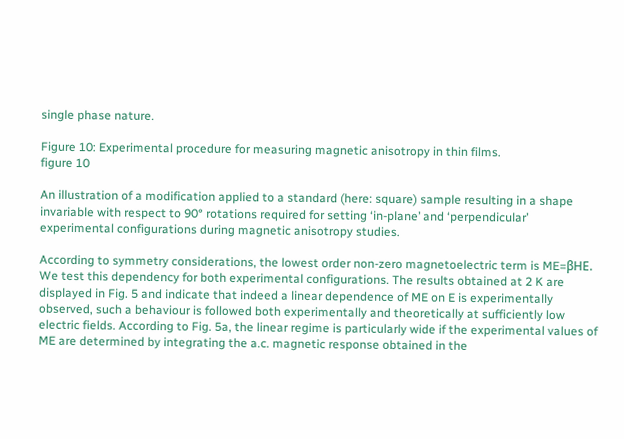single phase nature.

Figure 10: Experimental procedure for measuring magnetic anisotropy in thin films.
figure 10

An illustration of a modification applied to a standard (here: square) sample resulting in a shape invariable with respect to 90° rotations required for setting ‘in-plane’ and ‘perpendicular’ experimental configurations during magnetic anisotropy studies.

According to symmetry considerations, the lowest order non-zero magnetoelectric term is ME=βHE. We test this dependency for both experimental configurations. The results obtained at 2 K are displayed in Fig. 5 and indicate that indeed a linear dependence of ME on E is experimentally observed, such a behaviour is followed both experimentally and theoretically at sufficiently low electric fields. According to Fig. 5a, the linear regime is particularly wide if the experimental values of ME are determined by integrating the a.c. magnetic response obtained in the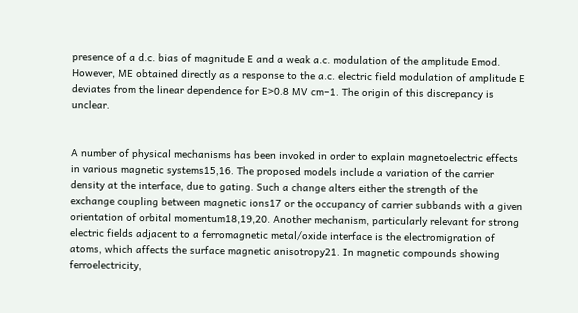presence of a d.c. bias of magnitude E and a weak a.c. modulation of the amplitude Emod. However, ME obtained directly as a response to the a.c. electric field modulation of amplitude E deviates from the linear dependence for E>0.8 MV cm−1. The origin of this discrepancy is unclear.


A number of physical mechanisms has been invoked in order to explain magnetoelectric effects in various magnetic systems15,16. The proposed models include a variation of the carrier density at the interface, due to gating. Such a change alters either the strength of the exchange coupling between magnetic ions17 or the occupancy of carrier subbands with a given orientation of orbital momentum18,19,20. Another mechanism, particularly relevant for strong electric fields adjacent to a ferromagnetic metal/oxide interface is the electromigration of atoms, which affects the surface magnetic anisotropy21. In magnetic compounds showing ferroelectricity,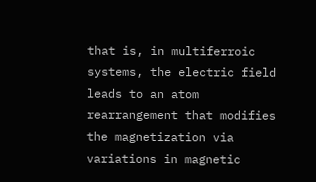that is, in multiferroic systems, the electric field leads to an atom rearrangement that modifies the magnetization via variations in magnetic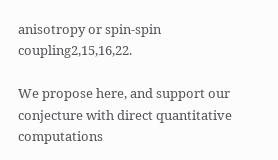anisotropy or spin-spin coupling2,15,16,22.

We propose here, and support our conjecture with direct quantitative computations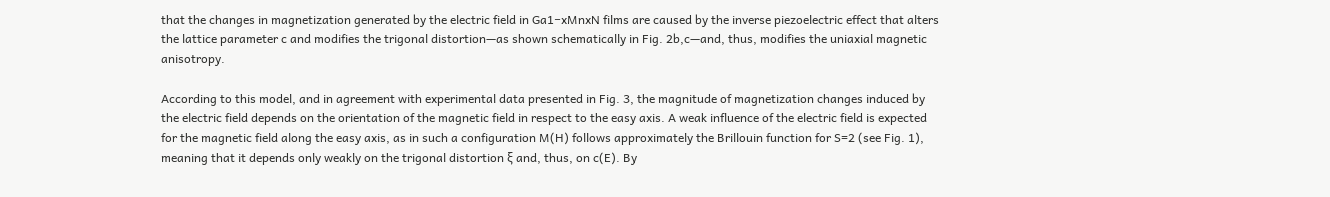that the changes in magnetization generated by the electric field in Ga1−xMnxN films are caused by the inverse piezoelectric effect that alters the lattice parameter c and modifies the trigonal distortion—as shown schematically in Fig. 2b,c—and, thus, modifies the uniaxial magnetic anisotropy.

According to this model, and in agreement with experimental data presented in Fig. 3, the magnitude of magnetization changes induced by the electric field depends on the orientation of the magnetic field in respect to the easy axis. A weak influence of the electric field is expected for the magnetic field along the easy axis, as in such a configuration M(H) follows approximately the Brillouin function for S=2 (see Fig. 1), meaning that it depends only weakly on the trigonal distortion ξ and, thus, on c(E). By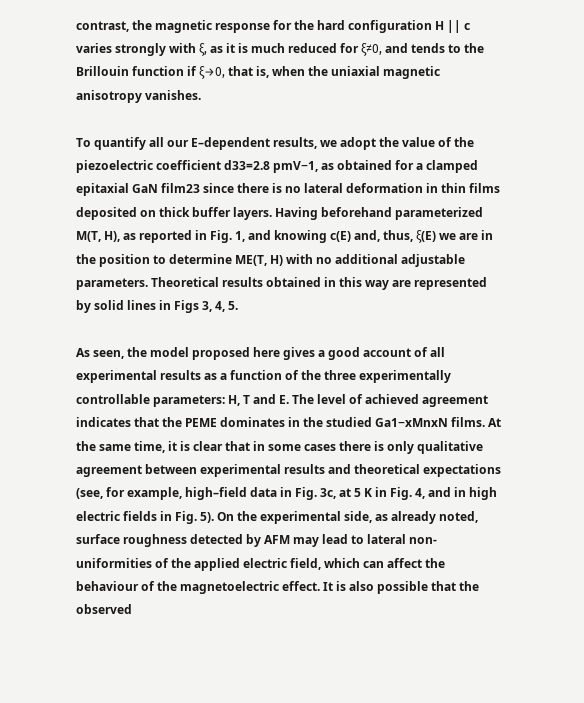contrast, the magnetic response for the hard configuration H || c varies strongly with ξ, as it is much reduced for ξ≠0, and tends to the Brillouin function if ξ→0, that is, when the uniaxial magnetic anisotropy vanishes.

To quantify all our E–dependent results, we adopt the value of the piezoelectric coefficient d33=2.8 pmV−1, as obtained for a clamped epitaxial GaN film23 since there is no lateral deformation in thin films deposited on thick buffer layers. Having beforehand parameterized M(T, H), as reported in Fig. 1, and knowing c(E) and, thus, ξ(E) we are in the position to determine ME(T, H) with no additional adjustable parameters. Theoretical results obtained in this way are represented by solid lines in Figs 3, 4, 5.

As seen, the model proposed here gives a good account of all experimental results as a function of the three experimentally controllable parameters: H, T and E. The level of achieved agreement indicates that the PEME dominates in the studied Ga1−xMnxN films. At the same time, it is clear that in some cases there is only qualitative agreement between experimental results and theoretical expectations (see, for example, high–field data in Fig. 3c, at 5 K in Fig. 4, and in high electric fields in Fig. 5). On the experimental side, as already noted, surface roughness detected by AFM may lead to lateral non-uniformities of the applied electric field, which can affect the behaviour of the magnetoelectric effect. It is also possible that the observed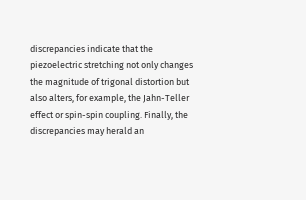discrepancies indicate that the piezoelectric stretching not only changes the magnitude of trigonal distortion but also alters, for example, the Jahn-Teller effect or spin-spin coupling. Finally, the discrepancies may herald an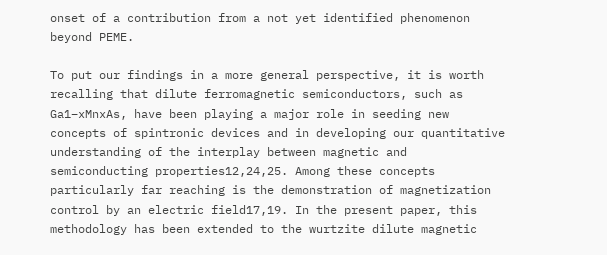onset of a contribution from a not yet identified phenomenon beyond PEME.

To put our findings in a more general perspective, it is worth recalling that dilute ferromagnetic semiconductors, such as Ga1−xMnxAs, have been playing a major role in seeding new concepts of spintronic devices and in developing our quantitative understanding of the interplay between magnetic and semiconducting properties12,24,25. Among these concepts particularly far reaching is the demonstration of magnetization control by an electric field17,19. In the present paper, this methodology has been extended to the wurtzite dilute magnetic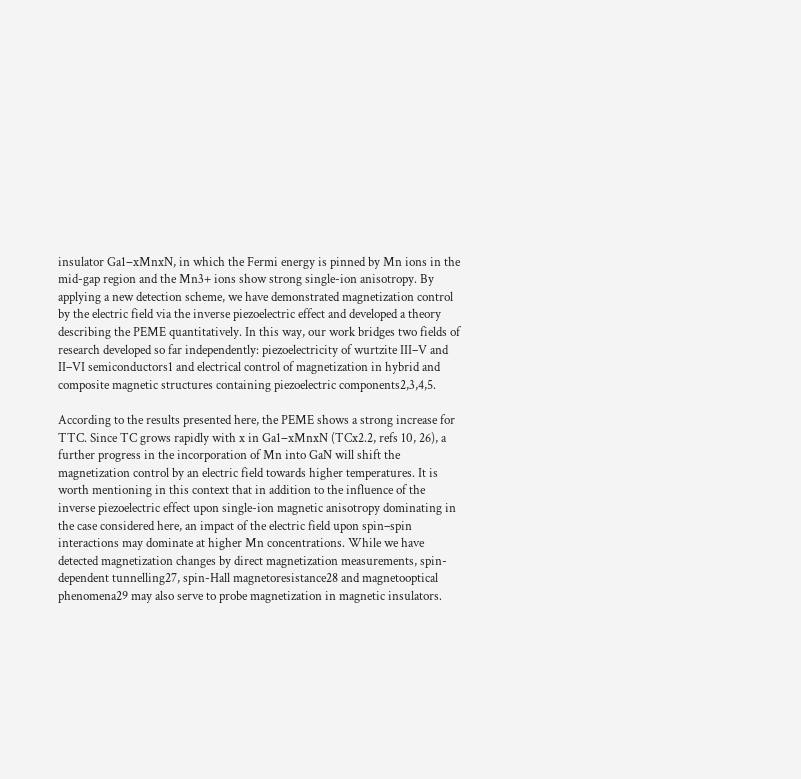insulator Ga1−xMnxN, in which the Fermi energy is pinned by Mn ions in the mid-gap region and the Mn3+ ions show strong single-ion anisotropy. By applying a new detection scheme, we have demonstrated magnetization control by the electric field via the inverse piezoelectric effect and developed a theory describing the PEME quantitatively. In this way, our work bridges two fields of research developed so far independently: piezoelectricity of wurtzite III–V and II–VI semiconductors1 and electrical control of magnetization in hybrid and composite magnetic structures containing piezoelectric components2,3,4,5.

According to the results presented here, the PEME shows a strong increase for TTC. Since TC grows rapidly with x in Ga1−xMnxN (TCx2.2, refs 10, 26), a further progress in the incorporation of Mn into GaN will shift the magnetization control by an electric field towards higher temperatures. It is worth mentioning in this context that in addition to the influence of the inverse piezoelectric effect upon single-ion magnetic anisotropy dominating in the case considered here, an impact of the electric field upon spin–spin interactions may dominate at higher Mn concentrations. While we have detected magnetization changes by direct magnetization measurements, spin-dependent tunnelling27, spin-Hall magnetoresistance28 and magnetooptical phenomena29 may also serve to probe magnetization in magnetic insulators.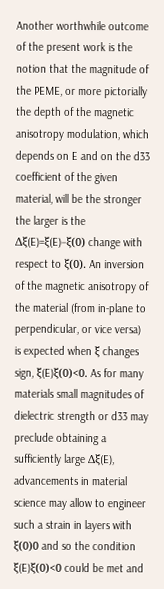Another worthwhile outcome of the present work is the notion that the magnitude of the PEME, or more pictorially the depth of the magnetic anisotropy modulation, which depends on E and on the d33 coefficient of the given material, will be the stronger the larger is the Δξ(E)=ξ(E)−ξ(0) change with respect to ξ(0). An inversion of the magnetic anisotropy of the material (from in-plane to perpendicular, or vice versa) is expected when ξ changes sign, ξ(E)ξ(0)<0. As for many materials small magnitudes of dielectric strength or d33 may preclude obtaining a sufficiently large Δξ(E), advancements in material science may allow to engineer such a strain in layers with ξ(0)0 and so the condition ξ(E)ξ(0)<0 could be met and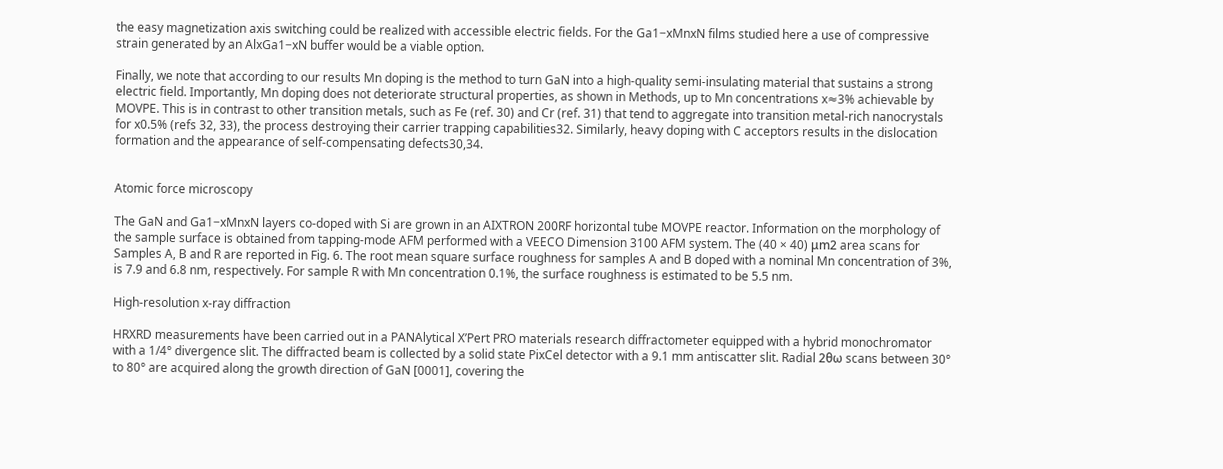the easy magnetization axis switching could be realized with accessible electric fields. For the Ga1−xMnxN films studied here a use of compressive strain generated by an AlxGa1−xN buffer would be a viable option.

Finally, we note that according to our results Mn doping is the method to turn GaN into a high-quality semi-insulating material that sustains a strong electric field. Importantly, Mn doping does not deteriorate structural properties, as shown in Methods, up to Mn concentrations x≈3% achievable by MOVPE. This is in contrast to other transition metals, such as Fe (ref. 30) and Cr (ref. 31) that tend to aggregate into transition metal-rich nanocrystals for x0.5% (refs 32, 33), the process destroying their carrier trapping capabilities32. Similarly, heavy doping with C acceptors results in the dislocation formation and the appearance of self-compensating defects30,34.


Atomic force microscopy

The GaN and Ga1−xMnxN layers co-doped with Si are grown in an AIXTRON 200RF horizontal tube MOVPE reactor. Information on the morphology of the sample surface is obtained from tapping-mode AFM performed with a VEECO Dimension 3100 AFM system. The (40 × 40) μm2 area scans for Samples A, B and R are reported in Fig. 6. The root mean square surface roughness for samples A and B doped with a nominal Mn concentration of 3%, is 7.9 and 6.8 nm, respectively. For sample R with Mn concentration 0.1%, the surface roughness is estimated to be 5.5 nm.

High-resolution x-ray diffraction

HRXRD measurements have been carried out in a PANAlytical X’Pert PRO materials research diffractometer equipped with a hybrid monochromator with a 1/4° divergence slit. The diffracted beam is collected by a solid state PixCel detector with a 9.1 mm antiscatter slit. Radial 2θω scans between 30° to 80° are acquired along the growth direction of GaN [0001], covering the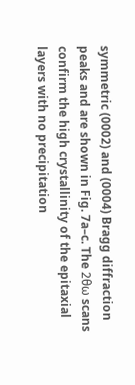symmetric (0002) and (0004) Bragg diffraction peaks and are shown in Fig. 7a–c. The 2θω scans confirm the high crystallinity of the epitaxial layers with no precipitation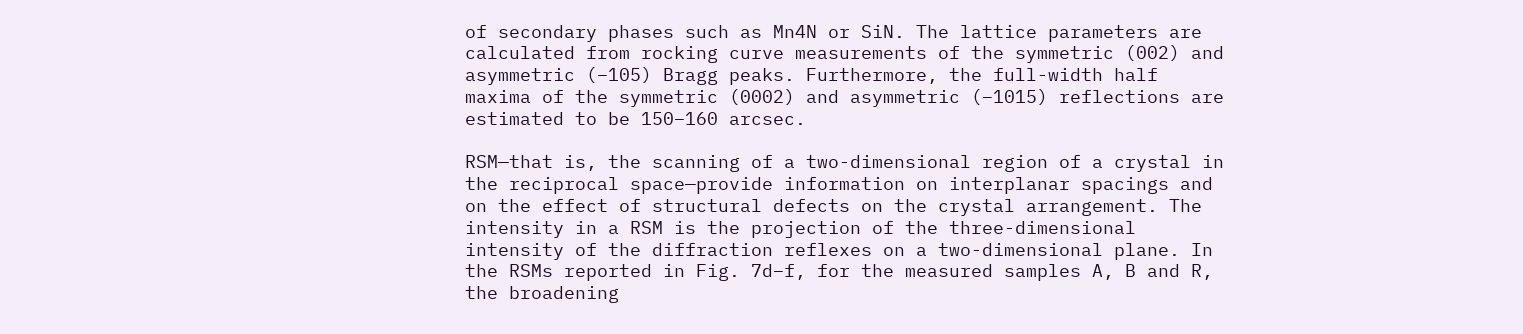of secondary phases such as Mn4N or SiN. The lattice parameters are calculated from rocking curve measurements of the symmetric (002) and asymmetric (−105) Bragg peaks. Furthermore, the full-width half maxima of the symmetric (0002) and asymmetric (−1015) reflections are estimated to be 150–160 arcsec.

RSM—that is, the scanning of a two-dimensional region of a crystal in the reciprocal space—provide information on interplanar spacings and on the effect of structural defects on the crystal arrangement. The intensity in a RSM is the projection of the three-dimensional intensity of the diffraction reflexes on a two-dimensional plane. In the RSMs reported in Fig. 7d–f, for the measured samples A, B and R, the broadening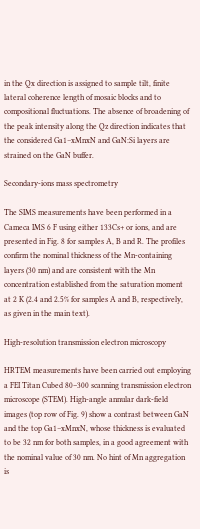in the Qx direction is assigned to sample tilt, finite lateral coherence length of mosaic blocks and to compositional fluctuations. The absence of broadening of the peak intensity along the Qz direction indicates that the considered Ga1−xMnxN and GaN:Si layers are strained on the GaN buffer.

Secondary-ions mass spectrometry

The SIMS measurements have been performed in a Cameca IMS 6 F using either 133Cs+ or ions, and are presented in Fig. 8 for samples A, B and R. The profiles confirm the nominal thickness of the Mn-containing layers (30 nm) and are consistent with the Mn concentration established from the saturation moment at 2 K (2.4 and 2.5% for samples A and B, respectively, as given in the main text).

High-resolution transmission electron microscopy

HRTEM measurements have been carried out employing a FEI Titan Cubed 80–300 scanning transmission electron microscope (STEM). High-angle annular dark-field images (top row of Fig. 9) show a contrast between GaN and the top Ga1−xMnxN, whose thickness is evaluated to be 32 nm for both samples, in a good agreement with the nominal value of 30 nm. No hint of Mn aggregation is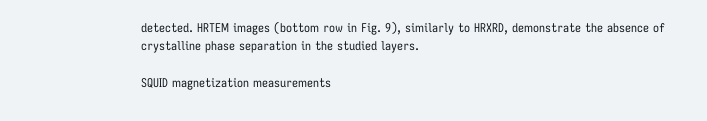detected. HRTEM images (bottom row in Fig. 9), similarly to HRXRD, demonstrate the absence of crystalline phase separation in the studied layers.

SQUID magnetization measurements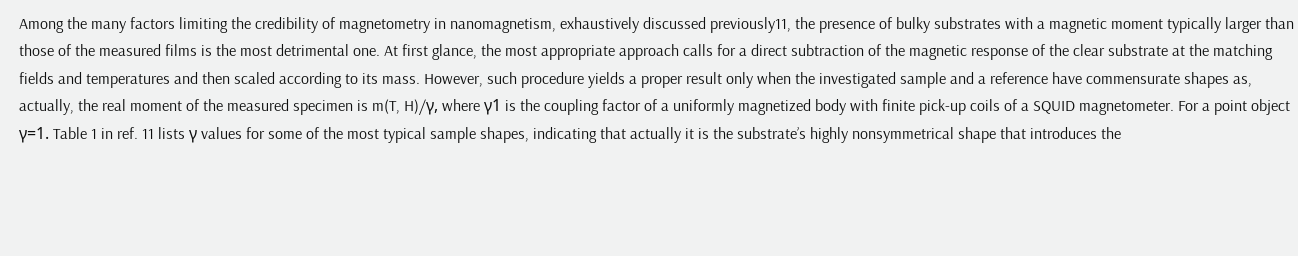Among the many factors limiting the credibility of magnetometry in nanomagnetism, exhaustively discussed previously11, the presence of bulky substrates with a magnetic moment typically larger than those of the measured films is the most detrimental one. At first glance, the most appropriate approach calls for a direct subtraction of the magnetic response of the clear substrate at the matching fields and temperatures and then scaled according to its mass. However, such procedure yields a proper result only when the investigated sample and a reference have commensurate shapes as, actually, the real moment of the measured specimen is m(T, H)/γ, where γ1 is the coupling factor of a uniformly magnetized body with finite pick-up coils of a SQUID magnetometer. For a point object γ=1. Table 1 in ref. 11 lists γ values for some of the most typical sample shapes, indicating that actually it is the substrate’s highly nonsymmetrical shape that introduces the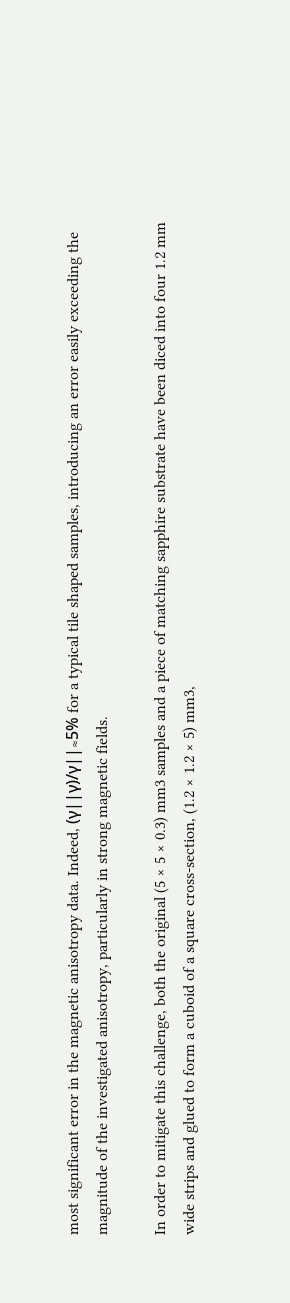most significant error in the magnetic anisotropy data. Indeed, (γ||γ)/γ||≈5% for a typical tile shaped samples, introducing an error easily exceeding the magnitude of the investigated anisotropy, particularly in strong magnetic fields.

In order to mitigate this challenge, both the original (5 × 5 × 0.3) mm3 samples and a piece of matching sapphire substrate have been diced into four 1.2 mm wide strips and glued to form a cuboid of a square cross-section, (1.2 × 1.2 × 5) mm3,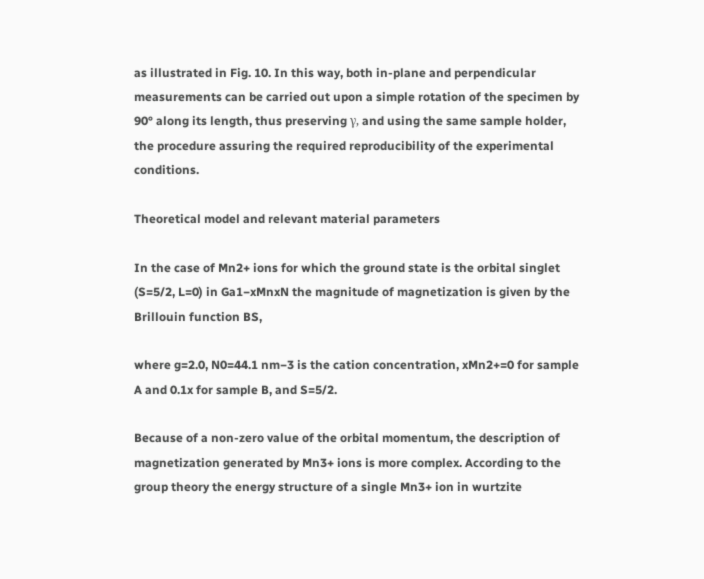as illustrated in Fig. 10. In this way, both in-plane and perpendicular measurements can be carried out upon a simple rotation of the specimen by 90° along its length, thus preserving γ, and using the same sample holder, the procedure assuring the required reproducibility of the experimental conditions.

Theoretical model and relevant material parameters

In the case of Mn2+ ions for which the ground state is the orbital singlet (S=5/2, L=0) in Ga1−xMnxN the magnitude of magnetization is given by the Brillouin function BS,

where g=2.0, N0=44.1 nm−3 is the cation concentration, xMn2+=0 for sample A and 0.1x for sample B, and S=5/2.

Because of a non-zero value of the orbital momentum, the description of magnetization generated by Mn3+ ions is more complex. According to the group theory the energy structure of a single Mn3+ ion in wurtzite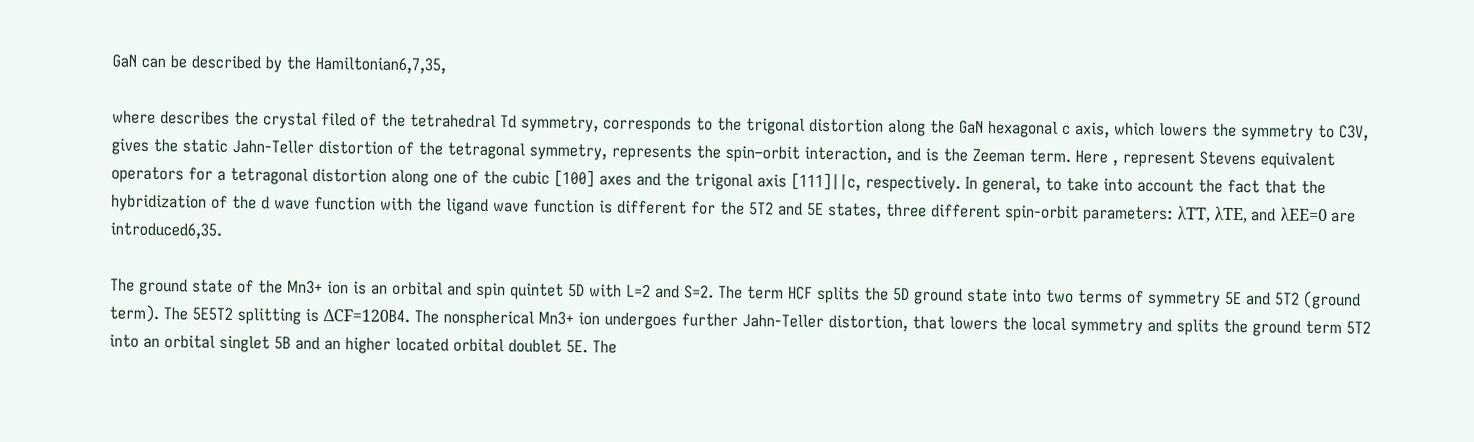GaN can be described by the Hamiltonian6,7,35,

where describes the crystal filed of the tetrahedral Td symmetry, corresponds to the trigonal distortion along the GaN hexagonal c axis, which lowers the symmetry to C3V, gives the static Jahn-Teller distortion of the tetragonal symmetry, represents the spin–orbit interaction, and is the Zeeman term. Here , represent Stevens equivalent operators for a tetragonal distortion along one of the cubic [100] axes and the trigonal axis [111]||c, respectively. In general, to take into account the fact that the hybridization of the d wave function with the ligand wave function is different for the 5T2 and 5E states, three different spin-orbit parameters: λTT, λTE, and λEE=0 are introduced6,35.

The ground state of the Mn3+ ion is an orbital and spin quintet 5D with L=2 and S=2. The term HCF splits the 5D ground state into two terms of symmetry 5E and 5T2 (ground term). The 5E5T2 splitting is ΔCF=120B4. The nonspherical Mn3+ ion undergoes further Jahn-Teller distortion, that lowers the local symmetry and splits the ground term 5T2 into an orbital singlet 5B and an higher located orbital doublet 5E. The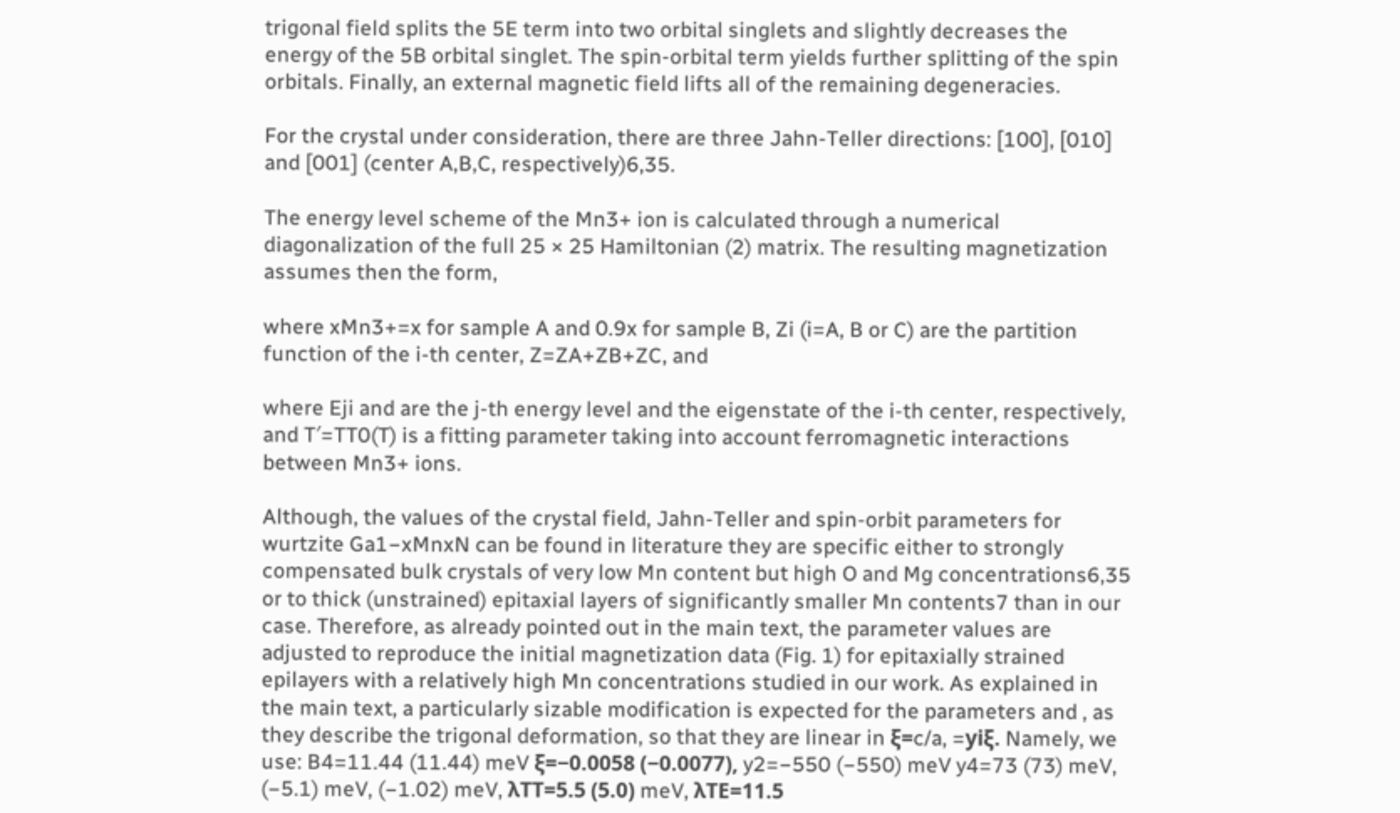trigonal field splits the 5E term into two orbital singlets and slightly decreases the energy of the 5B orbital singlet. The spin-orbital term yields further splitting of the spin orbitals. Finally, an external magnetic field lifts all of the remaining degeneracies.

For the crystal under consideration, there are three Jahn-Teller directions: [100], [010] and [001] (center A,B,C, respectively)6,35.

The energy level scheme of the Mn3+ ion is calculated through a numerical diagonalization of the full 25 × 25 Hamiltonian (2) matrix. The resulting magnetization assumes then the form,

where xMn3+=x for sample A and 0.9x for sample B, Zi (i=A, B or C) are the partition function of the i-th center, Z=ZA+ZB+ZC, and

where Eji and are the j-th energy level and the eigenstate of the i-th center, respectively, and T′=TT0(T) is a fitting parameter taking into account ferromagnetic interactions between Mn3+ ions.

Although, the values of the crystal field, Jahn-Teller and spin-orbit parameters for wurtzite Ga1−xMnxN can be found in literature they are specific either to strongly compensated bulk crystals of very low Mn content but high O and Mg concentrations6,35 or to thick (unstrained) epitaxial layers of significantly smaller Mn contents7 than in our case. Therefore, as already pointed out in the main text, the parameter values are adjusted to reproduce the initial magnetization data (Fig. 1) for epitaxially strained epilayers with a relatively high Mn concentrations studied in our work. As explained in the main text, a particularly sizable modification is expected for the parameters and , as they describe the trigonal deformation, so that they are linear in ξ=c/a, =yiξ. Namely, we use: B4=11.44 (11.44) meV ξ=−0.0058 (−0.0077), y2=−550 (−550) meV y4=73 (73) meV, (−5.1) meV, (−1.02) meV, λTT=5.5 (5.0) meV, λTE=11.5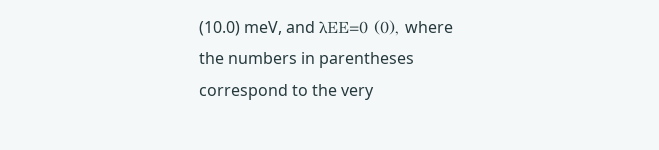(10.0) meV, and λEE=0 (0), where the numbers in parentheses correspond to the very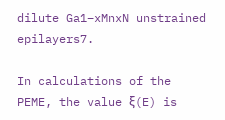dilute Ga1−xMnxN unstrained epilayers7.

In calculations of the PEME, the value ξ(E) is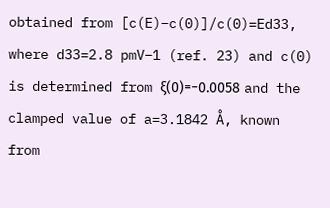obtained from [c(E)−c(0)]/c(0)=Ed33, where d33=2.8 pmV−1 (ref. 23) and c(0) is determined from ξ(0)=−0.0058 and the clamped value of a=3.1842 Å, known from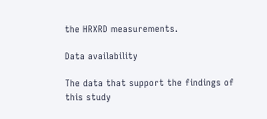the HRXRD measurements.

Data availability

The data that support the findings of this study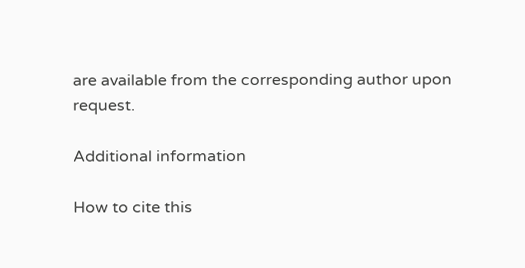are available from the corresponding author upon request.

Additional information

How to cite this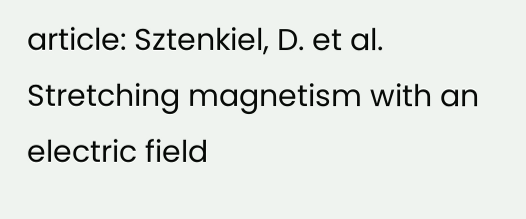article: Sztenkiel, D. et al. Stretching magnetism with an electric field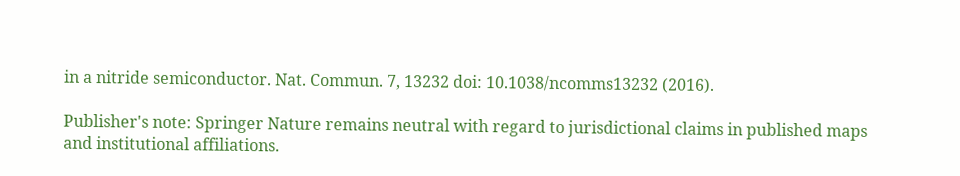in a nitride semiconductor. Nat. Commun. 7, 13232 doi: 10.1038/ncomms13232 (2016).

Publisher's note: Springer Nature remains neutral with regard to jurisdictional claims in published maps and institutional affiliations.